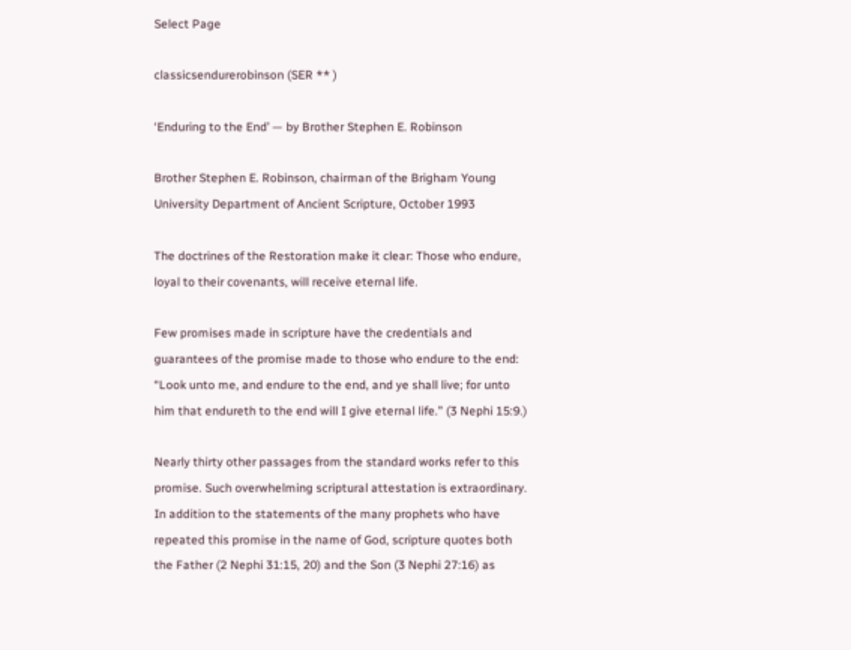Select Page

classicsendurerobinson (SER ** )

‘Enduring to the End’ — by Brother Stephen E. Robinson

Brother Stephen E. Robinson, chairman of the Brigham Young University Department of Ancient Scripture, October 1993

The doctrines of the Restoration make it clear: Those who endure, loyal to their covenants, will receive eternal life.

Few promises made in scripture have the credentials and guarantees of the promise made to those who endure to the end: “Look unto me, and endure to the end, and ye shall live; for unto him that endureth to the end will I give eternal life.” (3 Nephi 15:9.)

Nearly thirty other passages from the standard works refer to this promise. Such overwhelming scriptural attestation is extraordinary. In addition to the statements of the many prophets who have repeated this promise in the name of God, scripture quotes both the Father (2 Nephi 31:15, 20) and the Son (3 Nephi 27:16) as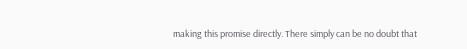making this promise directly. There simply can be no doubt that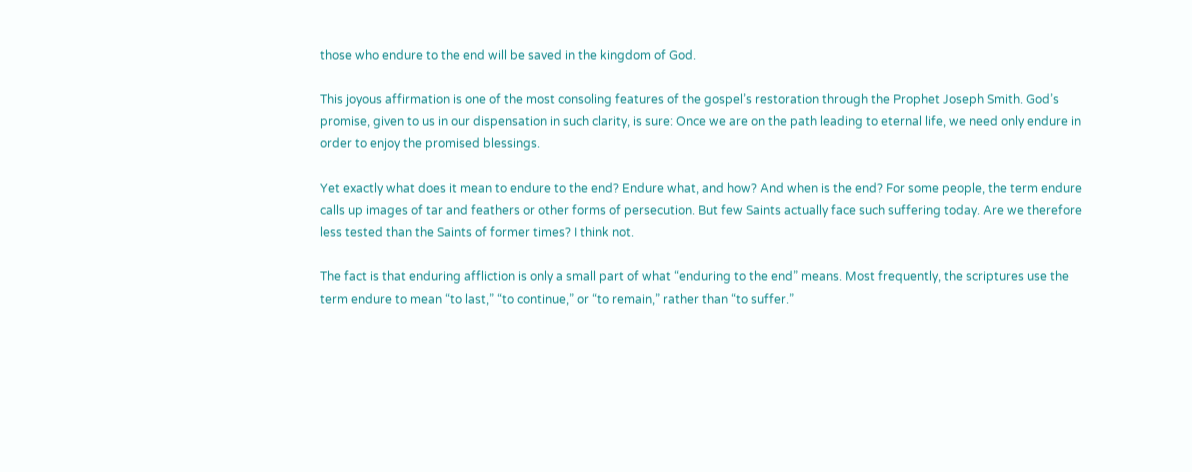those who endure to the end will be saved in the kingdom of God.

This joyous affirmation is one of the most consoling features of the gospel’s restoration through the Prophet Joseph Smith. God’s promise, given to us in our dispensation in such clarity, is sure: Once we are on the path leading to eternal life, we need only endure in order to enjoy the promised blessings.

Yet exactly what does it mean to endure to the end? Endure what, and how? And when is the end? For some people, the term endure calls up images of tar and feathers or other forms of persecution. But few Saints actually face such suffering today. Are we therefore less tested than the Saints of former times? I think not.

The fact is that enduring affliction is only a small part of what “enduring to the end” means. Most frequently, the scriptures use the term endure to mean “to last,” “to continue,” or “to remain,” rather than “to suffer.”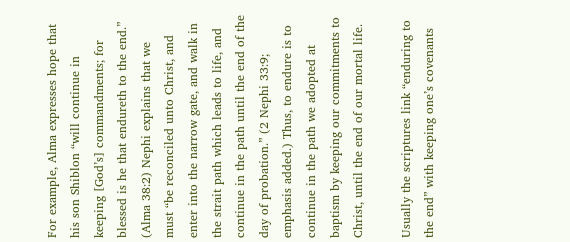For example, Alma expresses hope that his son Shiblon “will continue in keeping [God’s] commandments; for blessed is he that endureth to the end.” (Alma 38:2) Nephi explains that we must “be reconciled unto Christ, and enter into the narrow gate, and walk in the strait path which leads to life, and continue in the path until the end of the day of probation.” (2 Nephi 33:9; emphasis added.) Thus, to endure is to continue in the path we adopted at baptism by keeping our commitments to Christ, until the end of our mortal life.

Usually the scriptures link “enduring to the end” with keeping one’s covenants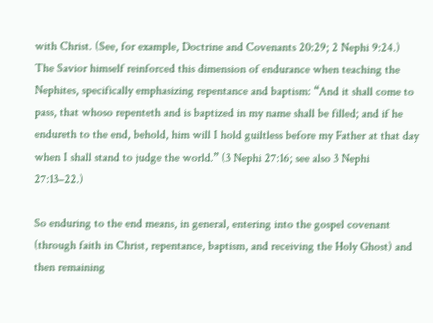with Christ. (See, for example, Doctrine and Covenants 20:29; 2 Nephi 9:24.) The Savior himself reinforced this dimension of endurance when teaching the Nephites, specifically emphasizing repentance and baptism: “And it shall come to pass, that whoso repenteth and is baptized in my name shall be filled; and if he endureth to the end, behold, him will I hold guiltless before my Father at that day when I shall stand to judge the world.” (3 Nephi 27:16; see also 3 Nephi 27:13–22.)

So enduring to the end means, in general, entering into the gospel covenant (through faith in Christ, repentance, baptism, and receiving the Holy Ghost) and then remaining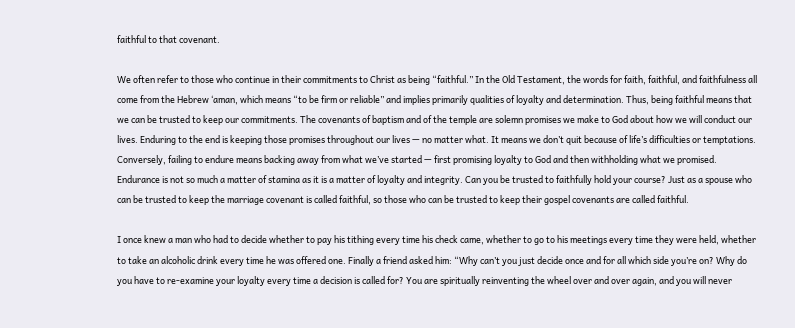faithful to that covenant.

We often refer to those who continue in their commitments to Christ as being “faithful.” In the Old Testament, the words for faith, faithful, and faithfulness all come from the Hebrew ‘aman, which means “to be firm or reliable” and implies primarily qualities of loyalty and determination. Thus, being faithful means that we can be trusted to keep our commitments. The covenants of baptism and of the temple are solemn promises we make to God about how we will conduct our lives. Enduring to the end is keeping those promises throughout our lives — no matter what. It means we don’t quit because of life’s difficulties or temptations. Conversely, failing to endure means backing away from what we’ve started — first promising loyalty to God and then withholding what we promised. Endurance is not so much a matter of stamina as it is a matter of loyalty and integrity. Can you be trusted to faithfully hold your course? Just as a spouse who can be trusted to keep the marriage covenant is called faithful, so those who can be trusted to keep their gospel covenants are called faithful.

I once knew a man who had to decide whether to pay his tithing every time his check came, whether to go to his meetings every time they were held, whether to take an alcoholic drink every time he was offered one. Finally a friend asked him: “Why can’t you just decide once and for all which side you’re on? Why do you have to re-examine your loyalty every time a decision is called for? You are spiritually reinventing the wheel over and over again, and you will never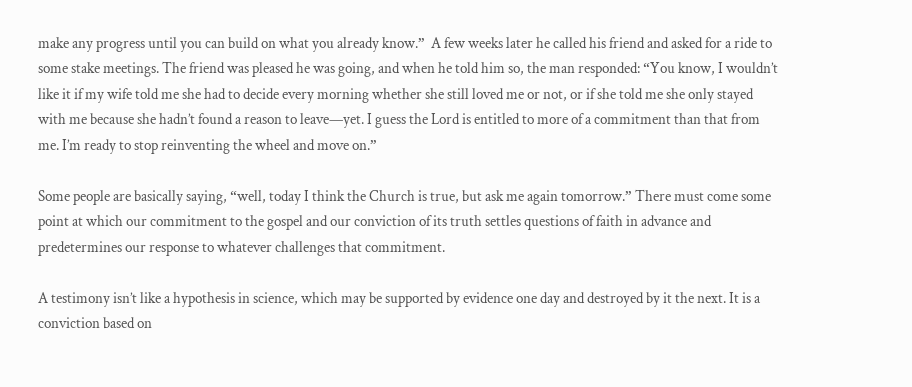make any progress until you can build on what you already know.”  A few weeks later he called his friend and asked for a ride to some stake meetings. The friend was pleased he was going, and when he told him so, the man responded: “You know, I wouldn’t like it if my wife told me she had to decide every morning whether she still loved me or not, or if she told me she only stayed with me because she hadn’t found a reason to leave—yet. I guess the Lord is entitled to more of a commitment than that from me. I’m ready to stop reinventing the wheel and move on.”

Some people are basically saying, “well, today I think the Church is true, but ask me again tomorrow.” There must come some point at which our commitment to the gospel and our conviction of its truth settles questions of faith in advance and predetermines our response to whatever challenges that commitment.

A testimony isn’t like a hypothesis in science, which may be supported by evidence one day and destroyed by it the next. It is a conviction based on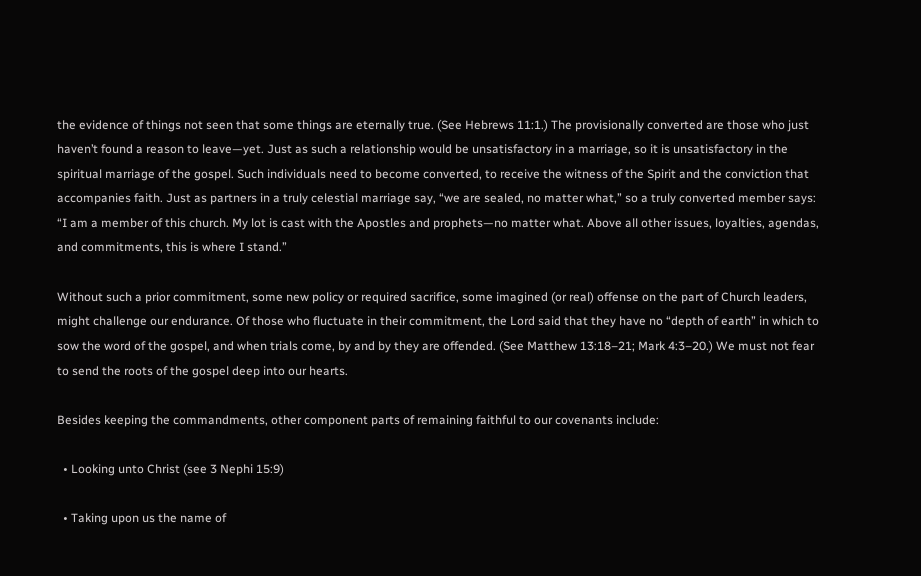the evidence of things not seen that some things are eternally true. (See Hebrews 11:1.) The provisionally converted are those who just haven’t found a reason to leave—yet. Just as such a relationship would be unsatisfactory in a marriage, so it is unsatisfactory in the spiritual marriage of the gospel. Such individuals need to become converted, to receive the witness of the Spirit and the conviction that accompanies faith. Just as partners in a truly celestial marriage say, “we are sealed, no matter what,” so a truly converted member says: “I am a member of this church. My lot is cast with the Apostles and prophets—no matter what. Above all other issues, loyalties, agendas, and commitments, this is where I stand.”

Without such a prior commitment, some new policy or required sacrifice, some imagined (or real) offense on the part of Church leaders, might challenge our endurance. Of those who fluctuate in their commitment, the Lord said that they have no “depth of earth” in which to sow the word of the gospel, and when trials come, by and by they are offended. (See Matthew 13:18–21; Mark 4:3–20.) We must not fear to send the roots of the gospel deep into our hearts.

Besides keeping the commandments, other component parts of remaining faithful to our covenants include:

  • Looking unto Christ (see 3 Nephi 15:9)

  • Taking upon us the name of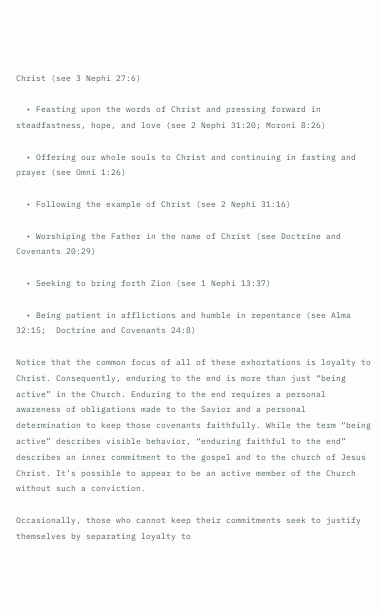Christ (see 3 Nephi 27:6)

  • Feasting upon the words of Christ and pressing forward in steadfastness, hope, and love (see 2 Nephi 31:20; Moroni 8:26)

  • Offering our whole souls to Christ and continuing in fasting and prayer (see Omni 1:26)

  • Following the example of Christ (see 2 Nephi 31:16)

  • Worshiping the Father in the name of Christ (see Doctrine and Covenants 20:29)

  • Seeking to bring forth Zion (see 1 Nephi 13:37)

  • Being patient in afflictions and humble in repentance (see Alma 32:15;  Doctrine and Covenants 24:8)

Notice that the common focus of all of these exhortations is loyalty to Christ. Consequently, enduring to the end is more than just “being active” in the Church. Enduring to the end requires a personal awareness of obligations made to the Savior and a personal determination to keep those covenants faithfully. While the term “being active” describes visible behavior, “enduring faithful to the end” describes an inner commitment to the gospel and to the church of Jesus Christ. It’s possible to appear to be an active member of the Church without such a conviction.

Occasionally, those who cannot keep their commitments seek to justify themselves by separating loyalty to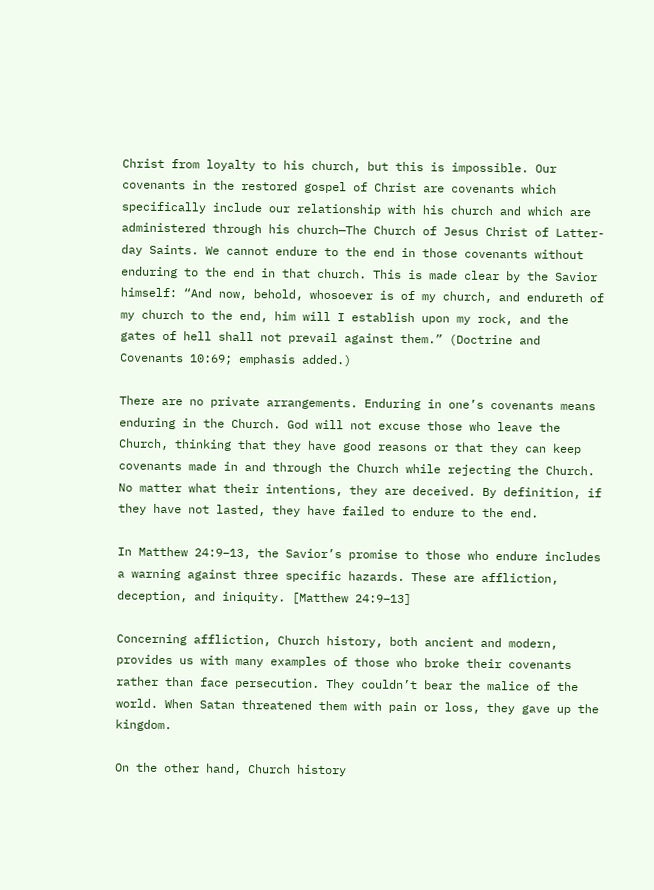Christ from loyalty to his church, but this is impossible. Our covenants in the restored gospel of Christ are covenants which specifically include our relationship with his church and which are administered through his church—The Church of Jesus Christ of Latter-day Saints. We cannot endure to the end in those covenants without enduring to the end in that church. This is made clear by the Savior himself: “And now, behold, whosoever is of my church, and endureth of my church to the end, him will I establish upon my rock, and the gates of hell shall not prevail against them.” (Doctrine and Covenants 10:69; emphasis added.)

There are no private arrangements. Enduring in one’s covenants means enduring in the Church. God will not excuse those who leave the Church, thinking that they have good reasons or that they can keep covenants made in and through the Church while rejecting the Church. No matter what their intentions, they are deceived. By definition, if they have not lasted, they have failed to endure to the end.

In Matthew 24:9–13, the Savior’s promise to those who endure includes a warning against three specific hazards. These are affliction, deception, and iniquity. [Matthew 24:9–13]

Concerning affliction, Church history, both ancient and modern, provides us with many examples of those who broke their covenants rather than face persecution. They couldn’t bear the malice of the world. When Satan threatened them with pain or loss, they gave up the kingdom.

On the other hand, Church history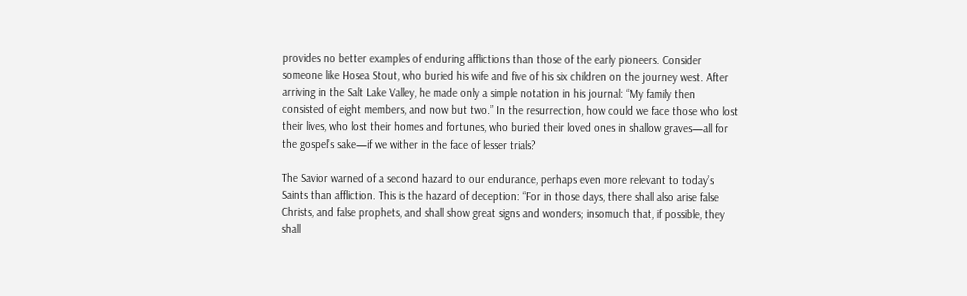provides no better examples of enduring afflictions than those of the early pioneers. Consider someone like Hosea Stout, who buried his wife and five of his six children on the journey west. After arriving in the Salt Lake Valley, he made only a simple notation in his journal: “My family then consisted of eight members, and now but two.” In the resurrection, how could we face those who lost their lives, who lost their homes and fortunes, who buried their loved ones in shallow graves—all for the gospel’s sake—if we wither in the face of lesser trials?

The Savior warned of a second hazard to our endurance, perhaps even more relevant to today’s Saints than affliction. This is the hazard of deception: “For in those days, there shall also arise false Christs, and false prophets, and shall show great signs and wonders; insomuch that, if possible, they shall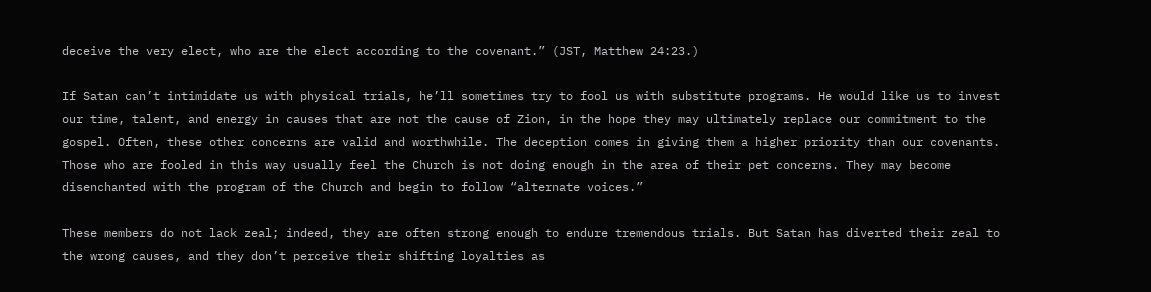deceive the very elect, who are the elect according to the covenant.” (JST, Matthew 24:23.)

If Satan can’t intimidate us with physical trials, he’ll sometimes try to fool us with substitute programs. He would like us to invest our time, talent, and energy in causes that are not the cause of Zion, in the hope they may ultimately replace our commitment to the gospel. Often, these other concerns are valid and worthwhile. The deception comes in giving them a higher priority than our covenants. Those who are fooled in this way usually feel the Church is not doing enough in the area of their pet concerns. They may become disenchanted with the program of the Church and begin to follow “alternate voices.”

These members do not lack zeal; indeed, they are often strong enough to endure tremendous trials. But Satan has diverted their zeal to the wrong causes, and they don’t perceive their shifting loyalties as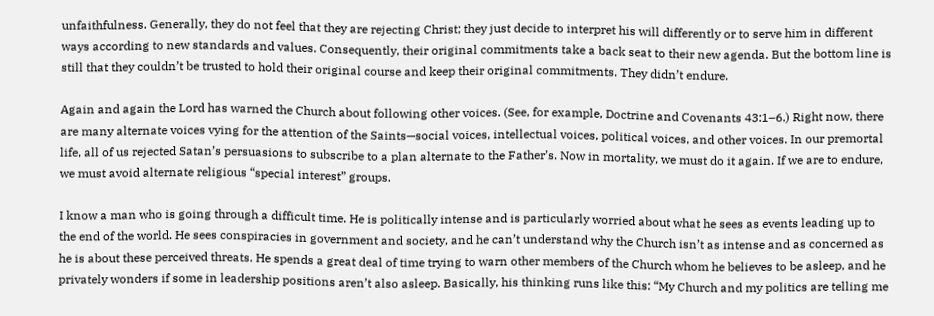unfaithfulness. Generally, they do not feel that they are rejecting Christ; they just decide to interpret his will differently or to serve him in different ways according to new standards and values. Consequently, their original commitments take a back seat to their new agenda. But the bottom line is still that they couldn’t be trusted to hold their original course and keep their original commitments. They didn’t endure.

Again and again the Lord has warned the Church about following other voices. (See, for example, Doctrine and Covenants 43:1–6.) Right now, there are many alternate voices vying for the attention of the Saints—social voices, intellectual voices, political voices, and other voices. In our premortal life, all of us rejected Satan’s persuasions to subscribe to a plan alternate to the Father’s. Now in mortality, we must do it again. If we are to endure, we must avoid alternate religious “special interest” groups.

I know a man who is going through a difficult time. He is politically intense and is particularly worried about what he sees as events leading up to the end of the world. He sees conspiracies in government and society, and he can’t understand why the Church isn’t as intense and as concerned as he is about these perceived threats. He spends a great deal of time trying to warn other members of the Church whom he believes to be asleep, and he privately wonders if some in leadership positions aren’t also asleep. Basically, his thinking runs like this: “My Church and my politics are telling me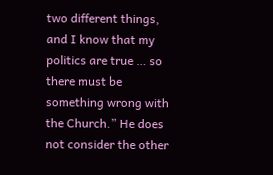two different things, and I know that my politics are true … so there must be something wrong with the Church.” He does not consider the other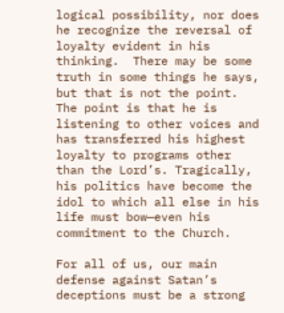logical possibility, nor does he recognize the reversal of loyalty evident in his thinking.  There may be some truth in some things he says, but that is not the point. The point is that he is listening to other voices and has transferred his highest loyalty to programs other than the Lord’s. Tragically, his politics have become the idol to which all else in his life must bow—even his commitment to the Church.

For all of us, our main defense against Satan’s deceptions must be a strong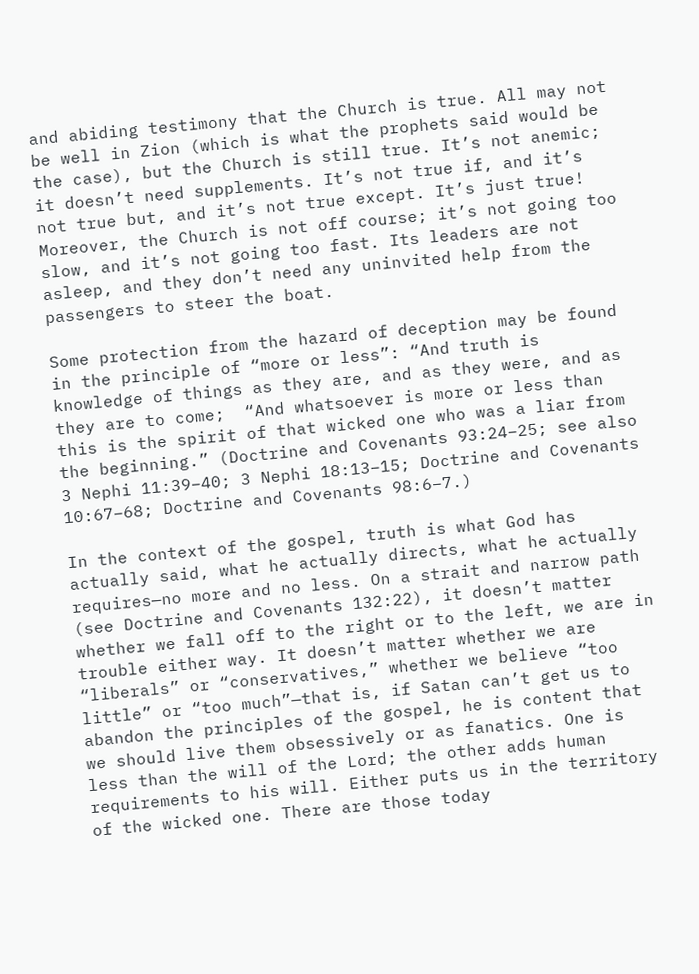and abiding testimony that the Church is true. All may not be well in Zion (which is what the prophets said would be the case), but the Church is still true. It’s not anemic; it doesn’t need supplements. It’s not true if, and it’s not true but, and it’s not true except. It’s just true! Moreover, the Church is not off course; it’s not going too slow, and it’s not going too fast. Its leaders are not asleep, and they don’t need any uninvited help from the passengers to steer the boat.

Some protection from the hazard of deception may be found in the principle of “more or less”: “And truth is knowledge of things as they are, and as they were, and as they are to come;  “And whatsoever is more or less than this is the spirit of that wicked one who was a liar from the beginning.” (Doctrine and Covenants 93:24–25; see also 3 Nephi 11:39–40; 3 Nephi 18:13–15; Doctrine and Covenants 10:67–68; Doctrine and Covenants 98:6–7.)

In the context of the gospel, truth is what God has actually said, what he actually directs, what he actually requires—no more and no less. On a strait and narrow path (see Doctrine and Covenants 132:22), it doesn’t matter whether we fall off to the right or to the left, we are in trouble either way. It doesn’t matter whether we are “liberals” or “conservatives,” whether we believe “too little” or “too much”—that is, if Satan can’t get us to abandon the principles of the gospel, he is content that we should live them obsessively or as fanatics. One is less than the will of the Lord; the other adds human requirements to his will. Either puts us in the territory of the wicked one. There are those today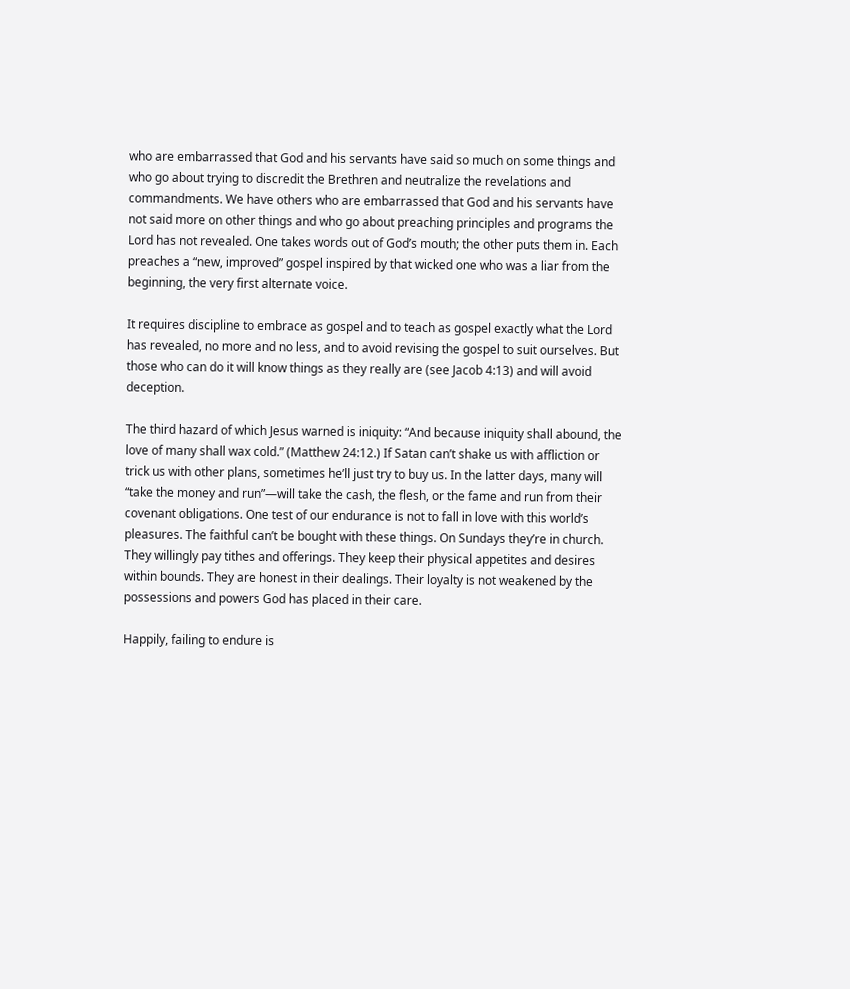who are embarrassed that God and his servants have said so much on some things and who go about trying to discredit the Brethren and neutralize the revelations and commandments. We have others who are embarrassed that God and his servants have not said more on other things and who go about preaching principles and programs the Lord has not revealed. One takes words out of God’s mouth; the other puts them in. Each preaches a “new, improved” gospel inspired by that wicked one who was a liar from the beginning, the very first alternate voice.

It requires discipline to embrace as gospel and to teach as gospel exactly what the Lord has revealed, no more and no less, and to avoid revising the gospel to suit ourselves. But those who can do it will know things as they really are (see Jacob 4:13) and will avoid deception.

The third hazard of which Jesus warned is iniquity: “And because iniquity shall abound, the love of many shall wax cold.” (Matthew 24:12.) If Satan can’t shake us with affliction or trick us with other plans, sometimes he’ll just try to buy us. In the latter days, many will “take the money and run”—will take the cash, the flesh, or the fame and run from their covenant obligations. One test of our endurance is not to fall in love with this world’s pleasures. The faithful can’t be bought with these things. On Sundays they’re in church. They willingly pay tithes and offerings. They keep their physical appetites and desires within bounds. They are honest in their dealings. Their loyalty is not weakened by the possessions and powers God has placed in their care.

Happily, failing to endure is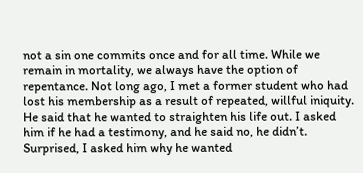not a sin one commits once and for all time. While we remain in mortality, we always have the option of repentance. Not long ago, I met a former student who had lost his membership as a result of repeated, willful iniquity. He said that he wanted to straighten his life out. I asked him if he had a testimony, and he said no, he didn’t. Surprised, I asked him why he wanted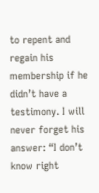to repent and regain his membership if he didn’t have a testimony. I will never forget his answer: “I don’t know right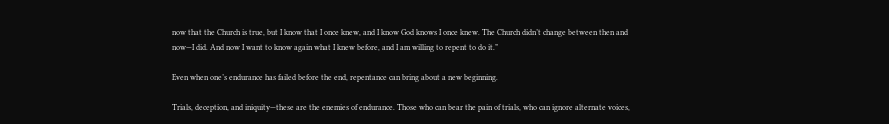now that the Church is true, but I know that I once knew, and I know God knows I once knew. The Church didn’t change between then and now—I did. And now I want to know again what I knew before, and I am willing to repent to do it.”

Even when one’s endurance has failed before the end, repentance can bring about a new beginning.

Trials, deception, and iniquity—these are the enemies of endurance. Those who can bear the pain of trials, who can ignore alternate voices,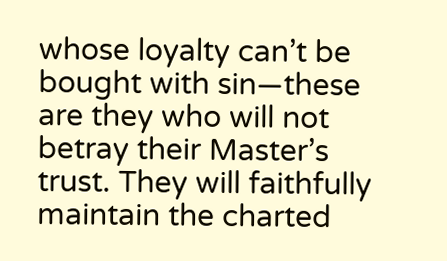whose loyalty can’t be bought with sin—these are they who will not betray their Master’s trust. They will faithfully maintain the charted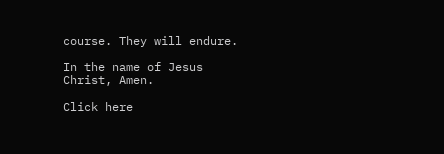course. They will endure.

In the name of Jesus Christ, Amen.

Click here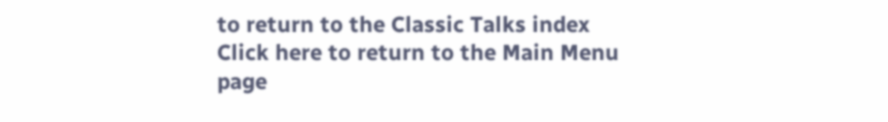to return to the Classic Talks index
Click here to return to the Main Menu page